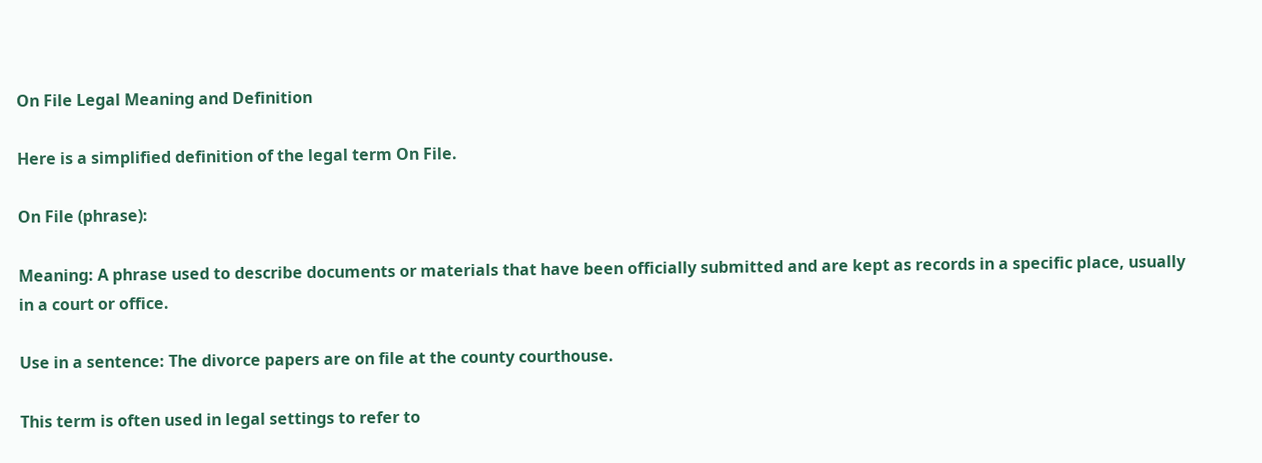On File Legal Meaning and Definition

Here is a simplified definition of the legal term On File.

On File (phrase):

Meaning: A phrase used to describe documents or materials that have been officially submitted and are kept as records in a specific place, usually in a court or office.

Use in a sentence: The divorce papers are on file at the county courthouse.

This term is often used in legal settings to refer to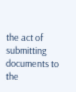the act of submitting documents to the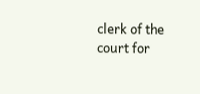clerk of the court for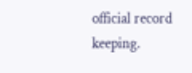official record keeping.